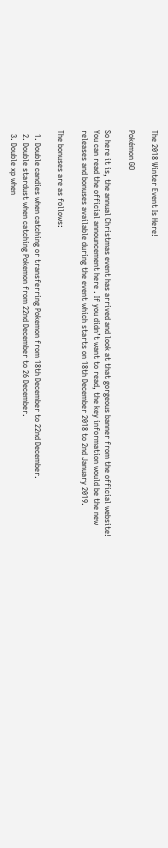The 2018 Winter Event Is Here!

Pokémon GO

So here it is, the annual Christmas event has arrived and look at that gorgeous banner from the official website! You can read the official announcement here . If you didn’t want to read, the key information would be the new releases and bonuses available during the event which starts on 18th December 2018 to 2nd January 2019.

The bonuses are as follows:

  1. Double candies when catching or transferring Pokemon from 18th December to 22nd December.
  2. Double stardust when catching Pokemon from 22nd December to 26 December.
  3. Double xp when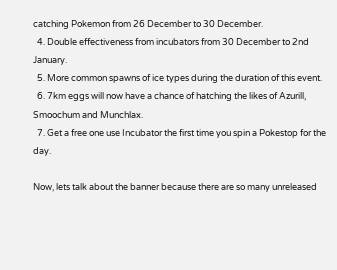catching Pokemon from 26 December to 30 December.
  4. Double effectiveness from incubators from 30 December to 2nd January.
  5. More common spawns of ice types during the duration of this event.
  6. 7km eggs will now have a chance of hatching the likes of Azurill, Smoochum and Munchlax.
  7. Get a free one use Incubator the first time you spin a Pokestop for the day.

Now, lets talk about the banner because there are so many unreleased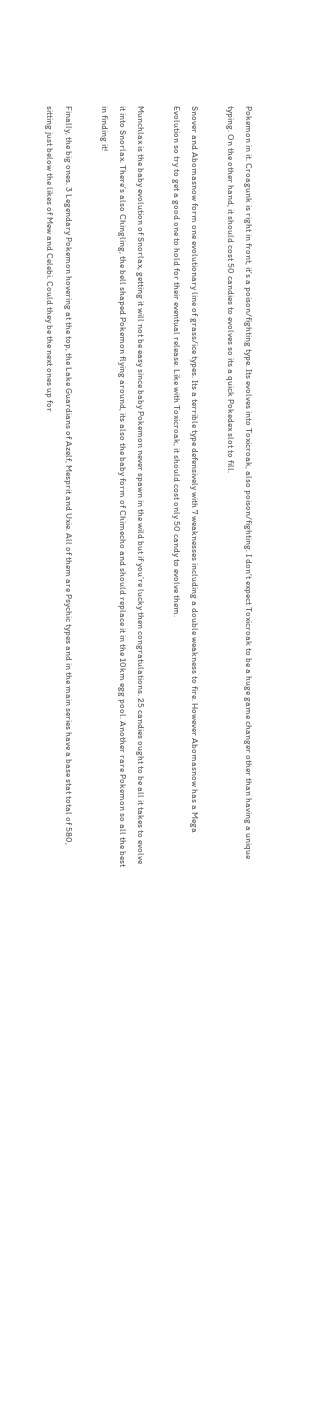Pokemon in it. Croagunk is right in front, it’s a poison/fighting type. Its evolves into Toxicroak, also poison/fighting. I don’t expect Toxicroak to be a huge game changer other than having a unique typing. On the other hand, it should cost 50 candies to evolves so its a quick Pokedex slot to fill.

Snover and Abomasnow form one evolutionary line of grass/ice types. Its a terrible type defensively with 7 weaknesses including a double weakness to fire. However Abomasnow has a Mega Evolution so try to get a good one to hold for their eventual release. Like with Toxicroak, it should cost only 50 candy to evolve them.

Munchlax is the baby evolution of Snorlax, getting it will not be easy since baby Pokemon never spawn in the wild but if you’re lucky then congratulations. 25 candies ought to be all it takes to evolve it into Snorlax. There’s also Chingling, the bell shaped Pokemon flying around, its also the baby form of Chimecho and should replace it in the 10km egg pool. Another rare Pokemon so all the best in finding it!

Finally, the big ones. 3 Legendary Pokemon hovering at the top, the Lake Guardians of Azelf, Mesprit and Uxie. All of them are Psychic types and in the main series have a base stat total of 580, sitting just below the likes of Mew and Celebi. Could they be the next ones up for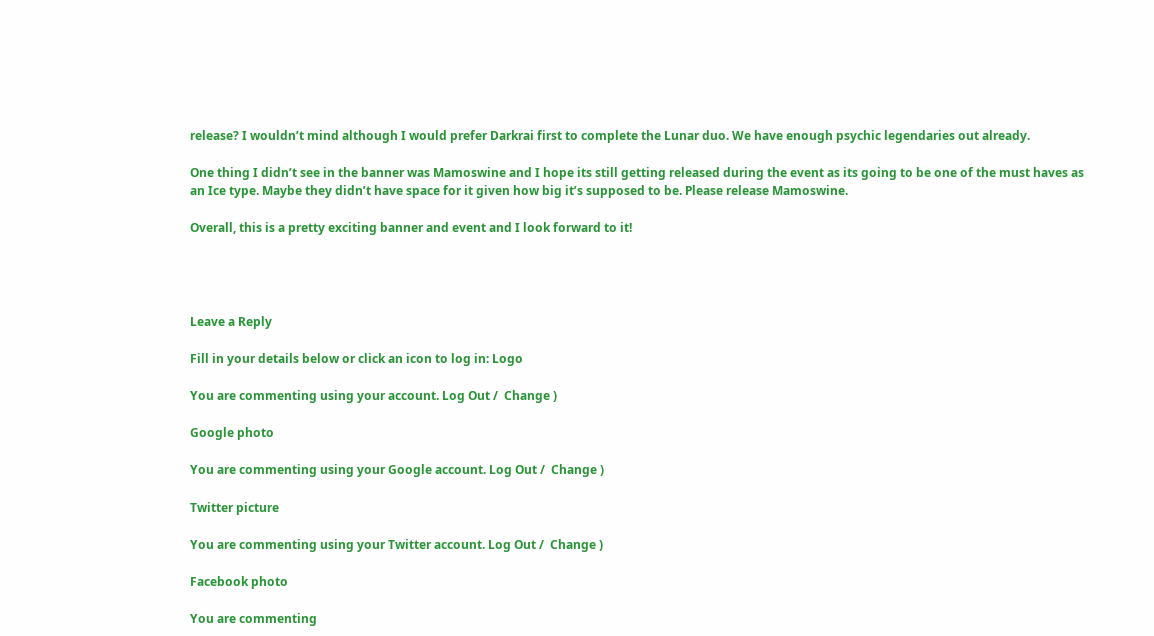release? I wouldn’t mind although I would prefer Darkrai first to complete the Lunar duo. We have enough psychic legendaries out already.

One thing I didn’t see in the banner was Mamoswine and I hope its still getting released during the event as its going to be one of the must haves as an Ice type. Maybe they didn’t have space for it given how big it’s supposed to be. Please release Mamoswine.

Overall, this is a pretty exciting banner and event and I look forward to it!




Leave a Reply

Fill in your details below or click an icon to log in: Logo

You are commenting using your account. Log Out /  Change )

Google photo

You are commenting using your Google account. Log Out /  Change )

Twitter picture

You are commenting using your Twitter account. Log Out /  Change )

Facebook photo

You are commenting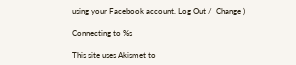using your Facebook account. Log Out /  Change )

Connecting to %s

This site uses Akismet to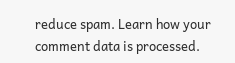reduce spam. Learn how your comment data is processed.